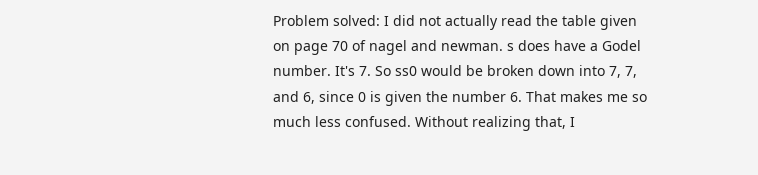Problem solved: I did not actually read the table given on page 70 of nagel and newman. s does have a Godel number. It's 7. So ss0 would be broken down into 7, 7, and 6, since 0 is given the number 6. That makes me so much less confused. Without realizing that, I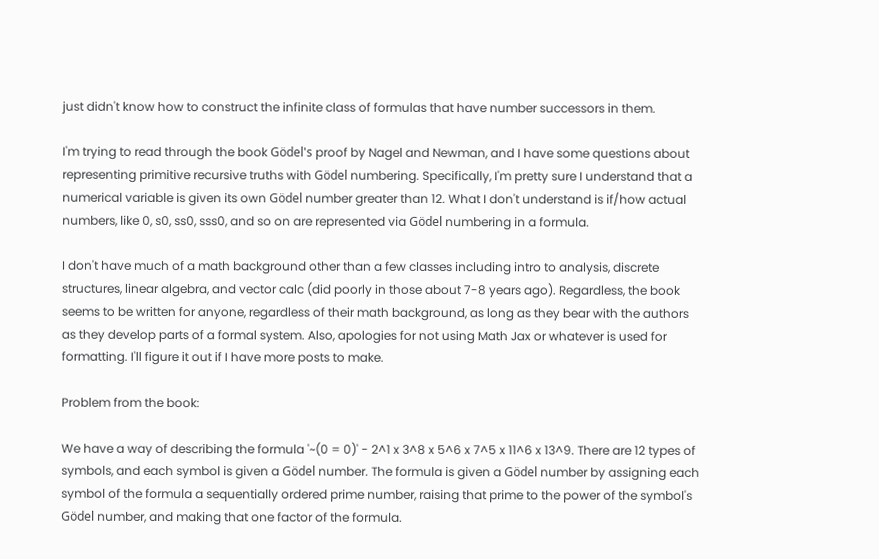just didn't know how to construct the infinite class of formulas that have number successors in them.

I'm trying to read through the book Gödel's proof by Nagel and Newman, and I have some questions about representing primitive recursive truths with Gödel numbering. Specifically, I'm pretty sure I understand that a numerical variable is given its own Gödel number greater than 12. What I don't understand is if/how actual numbers, like 0, s0, ss0, sss0, and so on are represented via Gödel numbering in a formula.

I don't have much of a math background other than a few classes including intro to analysis, discrete structures, linear algebra, and vector calc (did poorly in those about 7-8 years ago). Regardless, the book seems to be written for anyone, regardless of their math background, as long as they bear with the authors as they develop parts of a formal system. Also, apologies for not using Math Jax or whatever is used for formatting. I'll figure it out if I have more posts to make.

Problem from the book:

We have a way of describing the formula '~(0 = 0)' - 2^1 x 3^8 x 5^6 x 7^5 x 11^6 x 13^9. There are 12 types of symbols, and each symbol is given a Gödel number. The formula is given a Gödel number by assigning each symbol of the formula a sequentially ordered prime number, raising that prime to the power of the symbol's Gödel number, and making that one factor of the formula.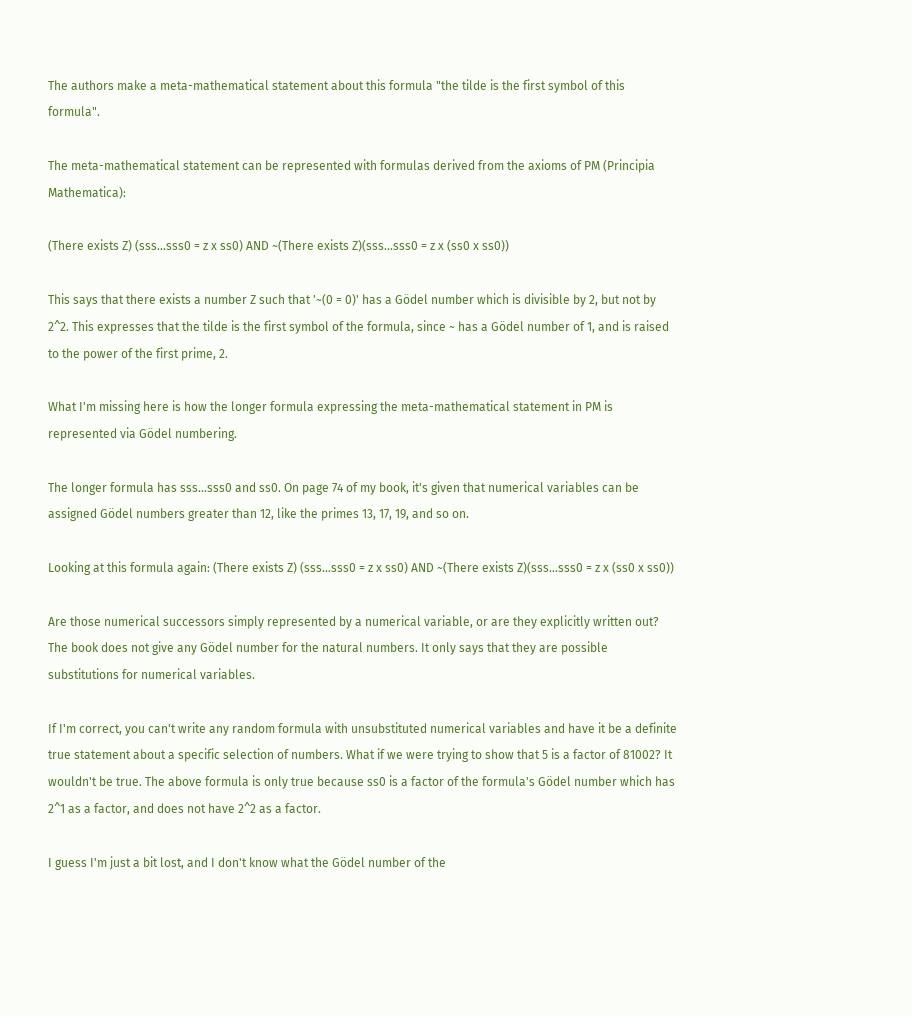The authors make a meta-mathematical statement about this formula "the tilde is the first symbol of this formula".

The meta-mathematical statement can be represented with formulas derived from the axioms of PM (Principia Mathematica):

(There exists Z) (sss...sss0 = z x ss0) AND ~(There exists Z)(sss...sss0 = z x (ss0 x ss0))

This says that there exists a number Z such that '~(0 = 0)' has a Gödel number which is divisible by 2, but not by 2^2. This expresses that the tilde is the first symbol of the formula, since ~ has a Gödel number of 1, and is raised to the power of the first prime, 2.

What I'm missing here is how the longer formula expressing the meta-mathematical statement in PM is represented via Gödel numbering.

The longer formula has sss...sss0 and ss0. On page 74 of my book, it's given that numerical variables can be assigned Gödel numbers greater than 12, like the primes 13, 17, 19, and so on.

Looking at this formula again: (There exists Z) (sss...sss0 = z x ss0) AND ~(There exists Z)(sss...sss0 = z x (ss0 x ss0))

Are those numerical successors simply represented by a numerical variable, or are they explicitly written out? The book does not give any Gödel number for the natural numbers. It only says that they are possible substitutions for numerical variables.

If I'm correct, you can't write any random formula with unsubstituted numerical variables and have it be a definite true statement about a specific selection of numbers. What if we were trying to show that 5 is a factor of 81002? It wouldn't be true. The above formula is only true because ss0 is a factor of the formula's Gödel number which has 2^1 as a factor, and does not have 2^2 as a factor.

I guess I'm just a bit lost, and I don't know what the Gödel number of the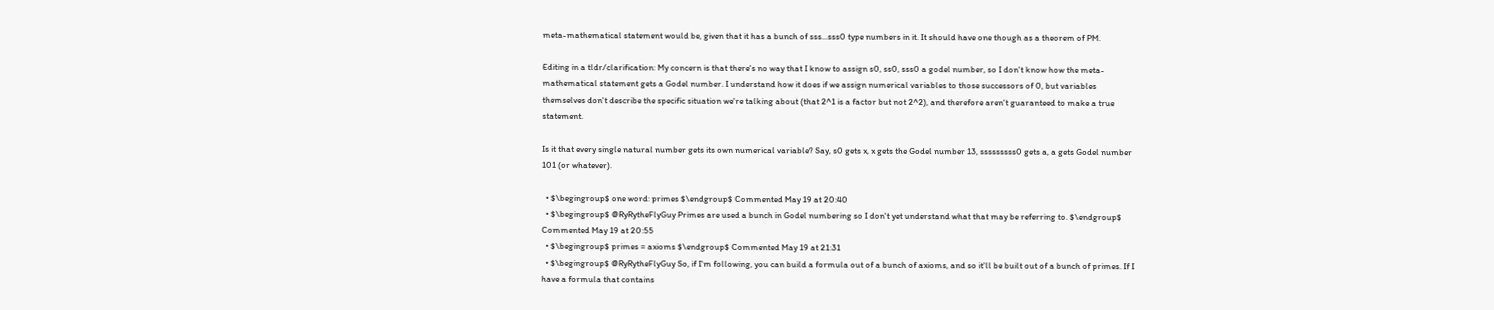meta-mathematical statement would be, given that it has a bunch of sss...sss0 type numbers in it. It should have one though as a theorem of PM.

Editing in a tldr/clarification: My concern is that there's no way that I know to assign s0, ss0, sss0 a godel number, so I don't know how the meta-mathematical statement gets a Godel number. I understand how it does if we assign numerical variables to those successors of 0, but variables themselves don't describe the specific situation we're talking about (that 2^1 is a factor but not 2^2), and therefore aren't guaranteed to make a true statement.

Is it that every single natural number gets its own numerical variable? Say, s0 gets x, x gets the Godel number 13, sssssssss0 gets a, a gets Godel number 101 (or whatever).

  • $\begingroup$ one word: primes $\endgroup$ Commented May 19 at 20:40
  • $\begingroup$ @RyRytheFlyGuy Primes are used a bunch in Godel numbering so I don't yet understand what that may be referring to. $\endgroup$ Commented May 19 at 20:55
  • $\begingroup$ primes = axioms $\endgroup$ Commented May 19 at 21:31
  • $\begingroup$ @RyRytheFlyGuy So, if I'm following, you can build a formula out of a bunch of axioms, and so it'll be built out of a bunch of primes. If I have a formula that contains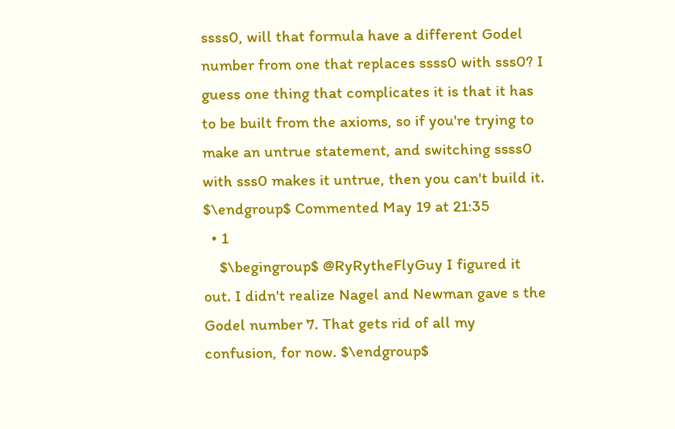ssss0, will that formula have a different Godel number from one that replaces ssss0 with sss0? I guess one thing that complicates it is that it has to be built from the axioms, so if you're trying to make an untrue statement, and switching ssss0 with sss0 makes it untrue, then you can't build it. $\endgroup$ Commented May 19 at 21:35
  • 1
    $\begingroup$ @RyRytheFlyGuy I figured it out. I didn't realize Nagel and Newman gave s the Godel number 7. That gets rid of all my confusion, for now. $\endgroup$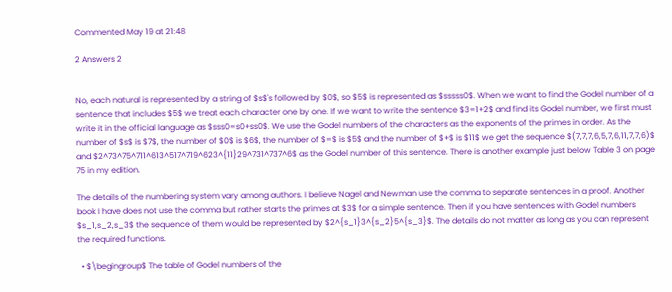Commented May 19 at 21:48

2 Answers 2


No, each natural is represented by a string of $s$'s followed by $0$, so $5$ is represented as $sssss0$. When we want to find the Godel number of a sentence that includes $5$ we treat each character one by one. If we want to write the sentence $3=1+2$ and find its Godel number, we first must write it in the official language as $sss0=s0+ss0$. We use the Godel numbers of the characters as the exponents of the primes in order. As the number of $s$ is $7$, the number of $0$ is $6$, the number of $=$ is $5$ and the number of $+$ is $11$ we get the sequence $(7,7,7,6,5,7,6,11,7,7,6)$ and $2^73^75^711^613^517^719^623^{11}29^731^737^6$ as the Godel number of this sentence. There is another example just below Table 3 on page 75 in my edition.

The details of the numbering system vary among authors. I believe Nagel and Newman use the comma to separate sentences in a proof. Another book I have does not use the comma but rather starts the primes at $3$ for a simple sentence. Then if you have sentences with Godel numbers $s_1,s_2,s_3$ the sequence of them would be represented by $2^{s_1}3^{s_2}5^{s_3}$. The details do not matter as long as you can represent the required functions.

  • $\begingroup$ The table of Godel numbers of the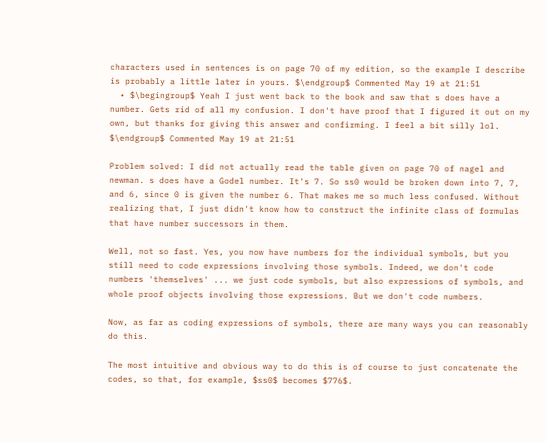characters used in sentences is on page 70 of my edition, so the example I describe is probably a little later in yours. $\endgroup$ Commented May 19 at 21:51
  • $\begingroup$ Yeah I just went back to the book and saw that s does have a number. Gets rid of all my confusion. I don't have proof that I figured it out on my own, but thanks for giving this answer and confirming. I feel a bit silly lol. $\endgroup$ Commented May 19 at 21:51

Problem solved: I did not actually read the table given on page 70 of nagel and newman. s does have a Godel number. It's 7. So ss0 would be broken down into 7, 7, and 6, since 0 is given the number 6. That makes me so much less confused. Without realizing that, I just didn't know how to construct the infinite class of formulas that have number successors in them.

Well, not so fast. Yes, you now have numbers for the individual symbols, but you still need to code expressions involving those symbols. Indeed, we don't code numbers 'themselves' ... we just code symbols, but also expressions of symbols, and whole proof objects involving those expressions. But we don't code numbers.

Now, as far as coding expressions of symbols, there are many ways you can reasonably do this.

The most intuitive and obvious way to do this is of course to just concatenate the codes, so that, for example, $ss0$ becomes $776$.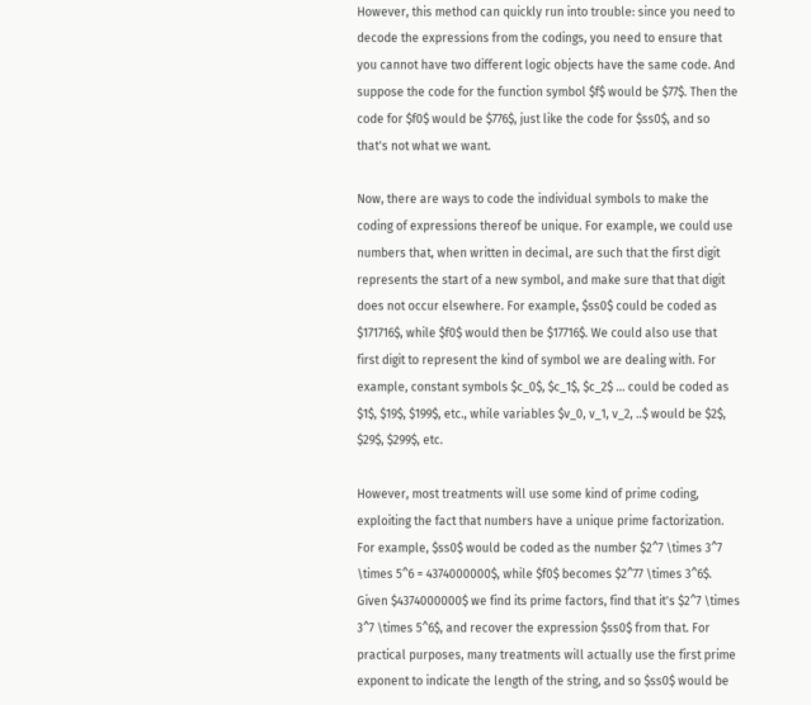However, this method can quickly run into trouble: since you need to decode the expressions from the codings, you need to ensure that you cannot have two different logic objects have the same code. And suppose the code for the function symbol $f$ would be $77$. Then the code for $f0$ would be $776$, just like the code for $ss0$, and so that's not what we want.

Now, there are ways to code the individual symbols to make the coding of expressions thereof be unique. For example, we could use numbers that, when written in decimal, are such that the first digit represents the start of a new symbol, and make sure that that digit does not occur elsewhere. For example, $ss0$ could be coded as $171716$, while $f0$ would then be $17716$. We could also use that first digit to represent the kind of symbol we are dealing with. For example, constant symbols $c_0$, $c_1$, $c_2$ ... could be coded as $1$, $19$, $199$, etc., while variables $v_0, v_1, v_2, ..$ would be $2$, $29$, $299$, etc.

However, most treatments will use some kind of prime coding, exploiting the fact that numbers have a unique prime factorization. For example, $ss0$ would be coded as the number $2^7 \times 3^7 \times 5^6 = 4374000000$, while $f0$ becomes $2^77 \times 3^6$. Given $4374000000$ we find its prime factors, find that it's $2^7 \times 3^7 \times 5^6$, and recover the expression $ss0$ from that. For practical purposes, many treatments will actually use the first prime exponent to indicate the length of the string, and so $ss0$ would be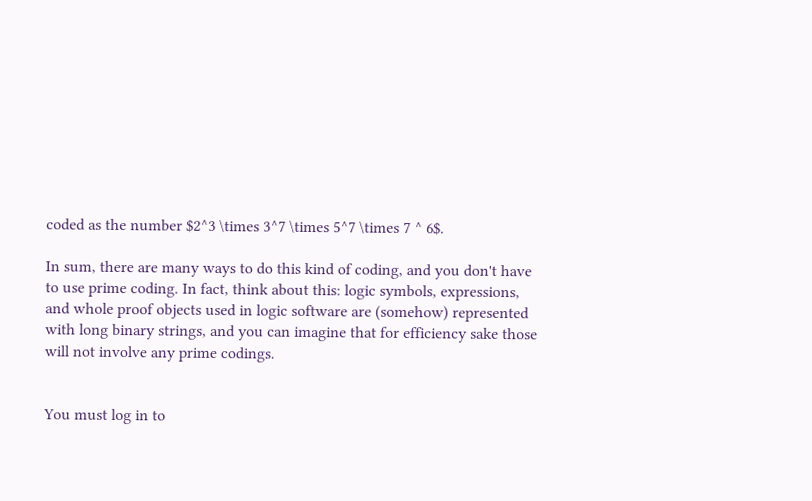coded as the number $2^3 \times 3^7 \times 5^7 \times 7 ^ 6$.

In sum, there are many ways to do this kind of coding, and you don't have to use prime coding. In fact, think about this: logic symbols, expressions, and whole proof objects used in logic software are (somehow) represented with long binary strings, and you can imagine that for efficiency sake those will not involve any prime codings.


You must log in to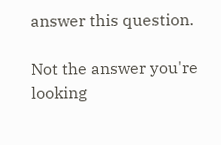answer this question.

Not the answer you're looking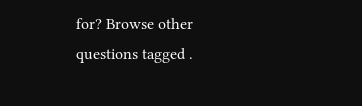for? Browse other questions tagged .